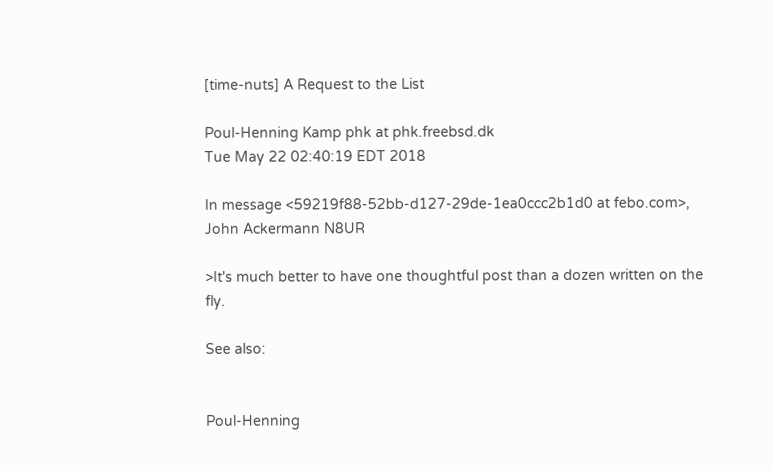[time-nuts] A Request to the List

Poul-Henning Kamp phk at phk.freebsd.dk
Tue May 22 02:40:19 EDT 2018

In message <59219f88-52bb-d127-29de-1ea0ccc2b1d0 at febo.com>, John Ackermann N8UR

>It's much better to have one thoughtful post than a dozen written on the fly.

See also:


Poul-Henning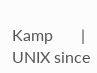Kamp       | UNIX since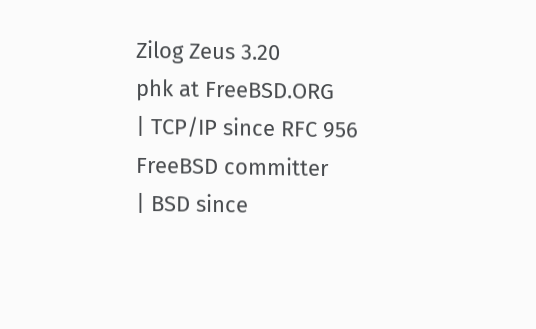Zilog Zeus 3.20
phk at FreeBSD.ORG         | TCP/IP since RFC 956
FreeBSD committer       | BSD since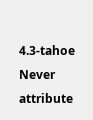4.3-tahoe
Never attribute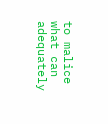to malice what can adequately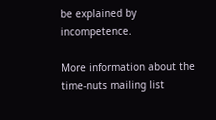be explained by incompetence.

More information about the time-nuts mailing list